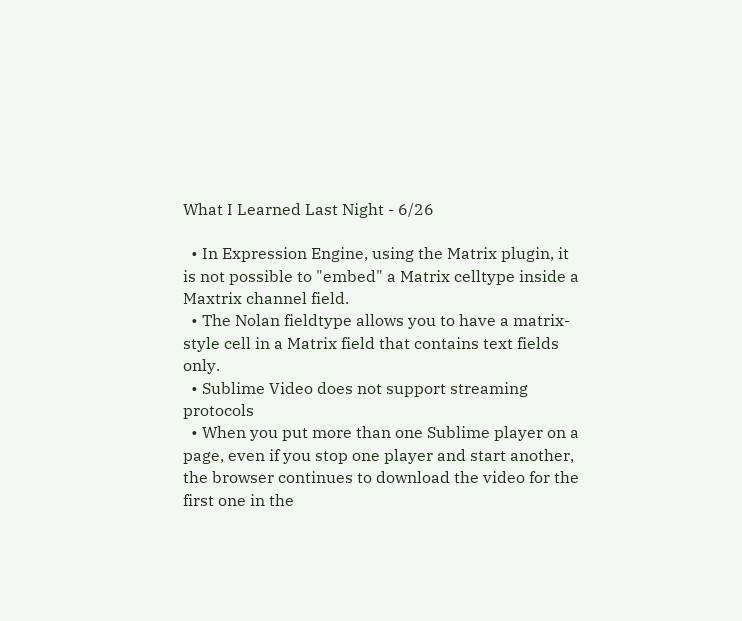What I Learned Last Night - 6/26

  • In Expression Engine, using the Matrix plugin, it is not possible to "embed" a Matrix celltype inside a Maxtrix channel field.
  • The Nolan fieldtype allows you to have a matrix-style cell in a Matrix field that contains text fields only.
  • Sublime Video does not support streaming protocols
  • When you put more than one Sublime player on a page, even if you stop one player and start another, the browser continues to download the video for the first one in the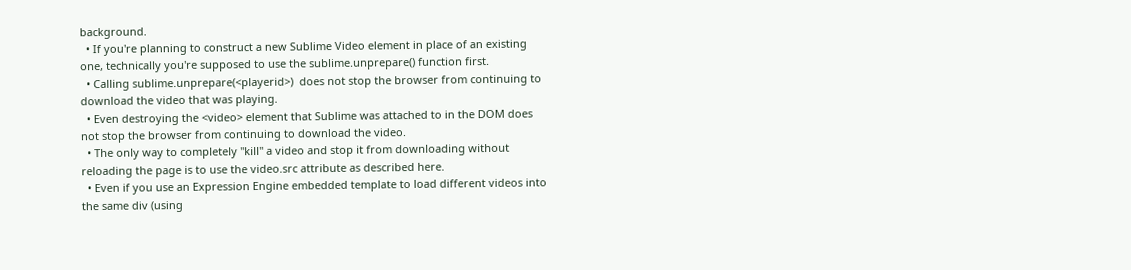background.
  • If you're planning to construct a new Sublime Video element in place of an existing one, technically you're supposed to use the sublime.unprepare() function first.
  • Calling sublime.unprepare(<playerid>)  does not stop the browser from continuing to download the video that was playing.
  • Even destroying the <video> element that Sublime was attached to in the DOM does not stop the browser from continuing to download the video.
  • The only way to completely "kill" a video and stop it from downloading without reloading the page is to use the video.src attribute as described here.
  • Even if you use an Expression Engine embedded template to load different videos into the same div (using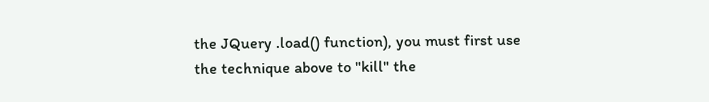the JQuery .load() function), you must first use the technique above to "kill" the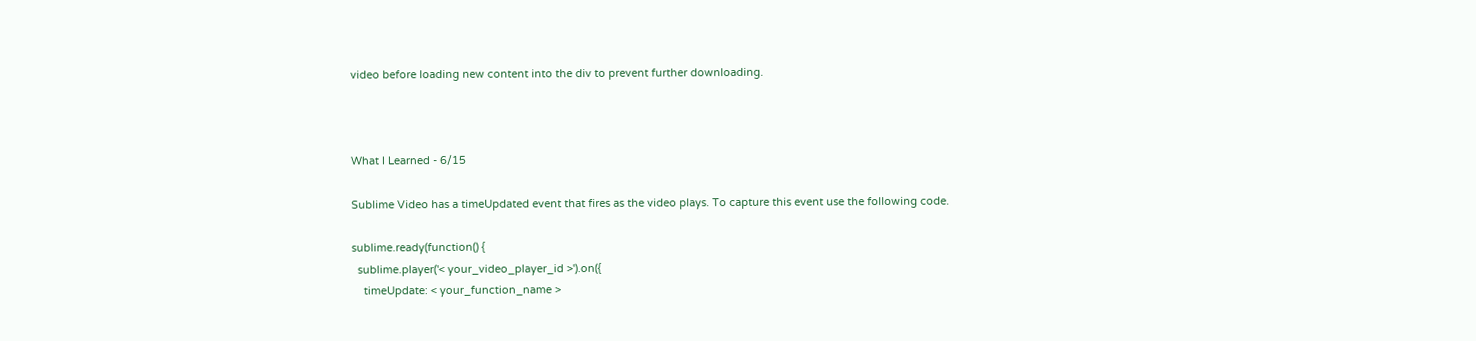video before loading new content into the div to prevent further downloading.



What I Learned - 6/15

Sublime Video has a timeUpdated event that fires as the video plays. To capture this event use the following code.

sublime.ready(function() {
  sublime.player('< your_video_player_id >').on({
    timeUpdate: < your_function_name >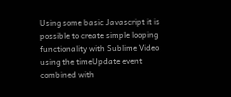Using some basic Javascript it is possible to create simple looping functionality with Sublime Video using the timeUpdate event combined with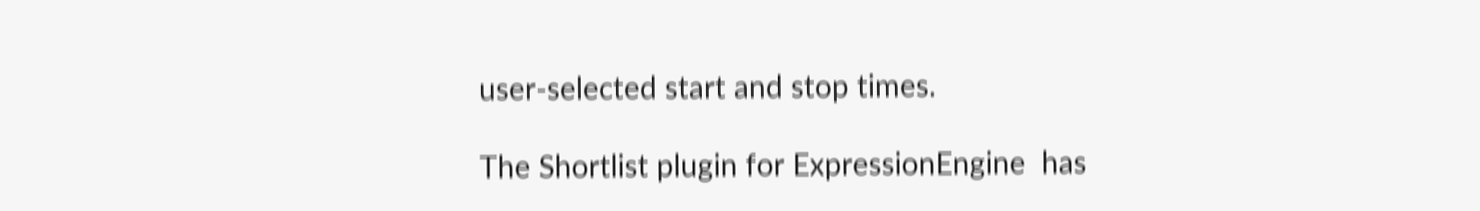user-selected start and stop times.

The Shortlist plugin for ExpressionEngine  has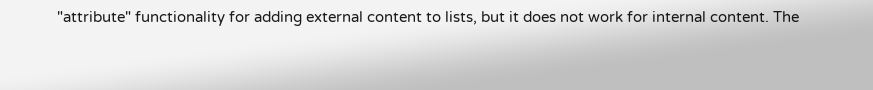"attribute" functionality for adding external content to lists, but it does not work for internal content. The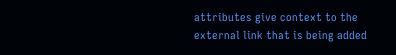attributes give context to the external link that is being added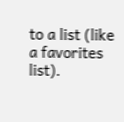to a list (like a favorites list).